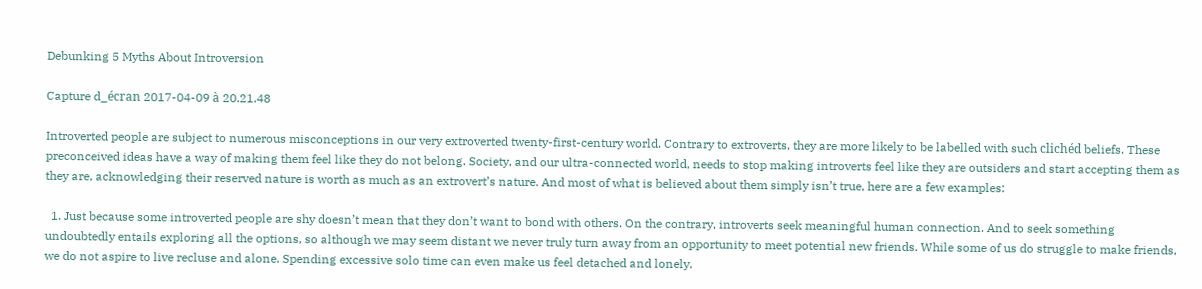Debunking 5 Myths About Introversion

Capture d_écran 2017-04-09 à 20.21.48

Introverted people are subject to numerous misconceptions in our very extroverted twenty-first-century world. Contrary to extroverts, they are more likely to be labelled with such clichéd beliefs. These preconceived ideas have a way of making them feel like they do not belong. Society, and our ultra-connected world, needs to stop making introverts feel like they are outsiders and start accepting them as they are, acknowledging their reserved nature is worth as much as an extrovert’s nature. And most of what is believed about them simply isn’t true, here are a few examples:

  1. Just because some introverted people are shy doesn’t mean that they don’t want to bond with others. On the contrary, introverts seek meaningful human connection. And to seek something undoubtedly entails exploring all the options, so although we may seem distant we never truly turn away from an opportunity to meet potential new friends. While some of us do struggle to make friends, we do not aspire to live recluse and alone. Spending excessive solo time can even make us feel detached and lonely.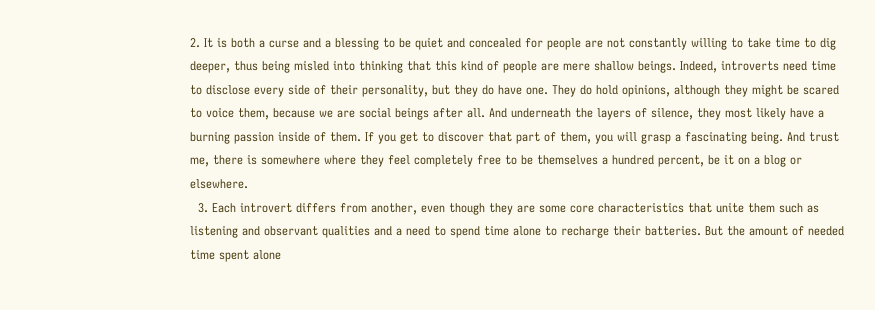2. It is both a curse and a blessing to be quiet and concealed for people are not constantly willing to take time to dig deeper, thus being misled into thinking that this kind of people are mere shallow beings. Indeed, introverts need time to disclose every side of their personality, but they do have one. They do hold opinions, although they might be scared to voice them, because we are social beings after all. And underneath the layers of silence, they most likely have a burning passion inside of them. If you get to discover that part of them, you will grasp a fascinating being. And trust me, there is somewhere where they feel completely free to be themselves a hundred percent, be it on a blog or elsewhere.
  3. Each introvert differs from another, even though they are some core characteristics that unite them such as listening and observant qualities and a need to spend time alone to recharge their batteries. But the amount of needed time spent alone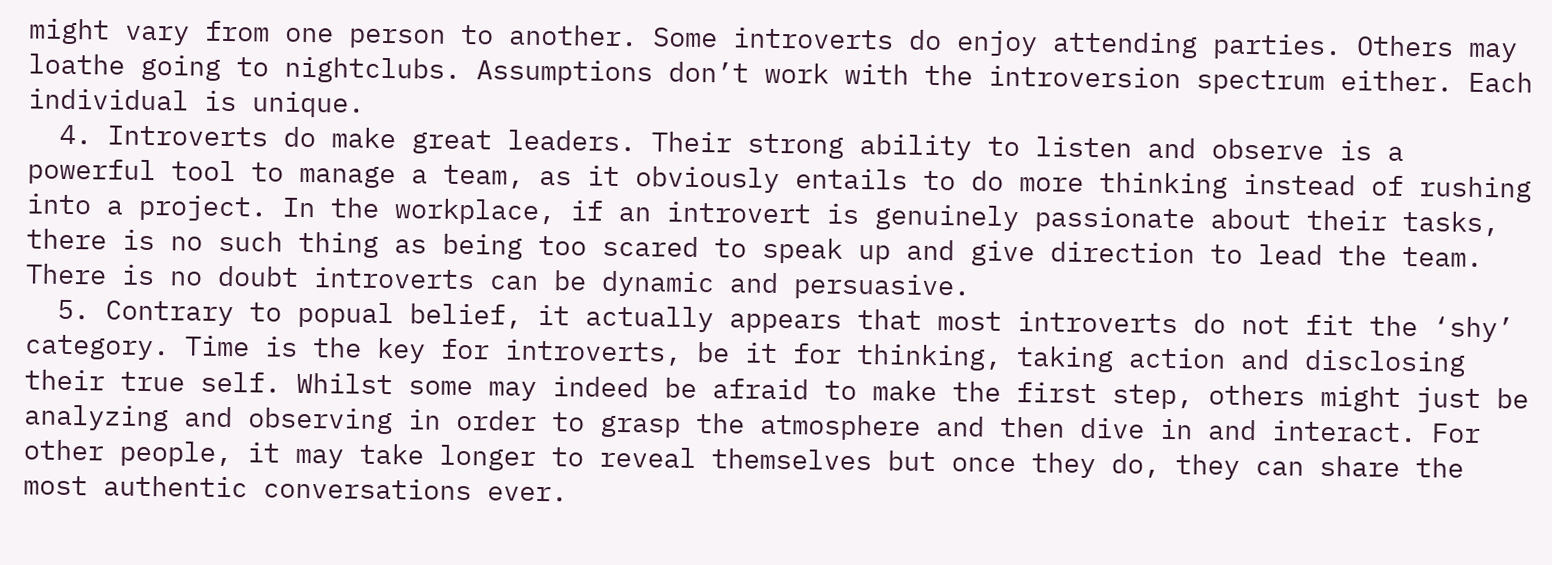might vary from one person to another. Some introverts do enjoy attending parties. Others may loathe going to nightclubs. Assumptions don’t work with the introversion spectrum either. Each individual is unique.
  4. Introverts do make great leaders. Their strong ability to listen and observe is a powerful tool to manage a team, as it obviously entails to do more thinking instead of rushing into a project. In the workplace, if an introvert is genuinely passionate about their tasks, there is no such thing as being too scared to speak up and give direction to lead the team. There is no doubt introverts can be dynamic and persuasive.
  5. Contrary to popual belief, it actually appears that most introverts do not fit the ‘shy’ category. Time is the key for introverts, be it for thinking, taking action and disclosing their true self. Whilst some may indeed be afraid to make the first step, others might just be analyzing and observing in order to grasp the atmosphere and then dive in and interact. For other people, it may take longer to reveal themselves but once they do, they can share the most authentic conversations ever.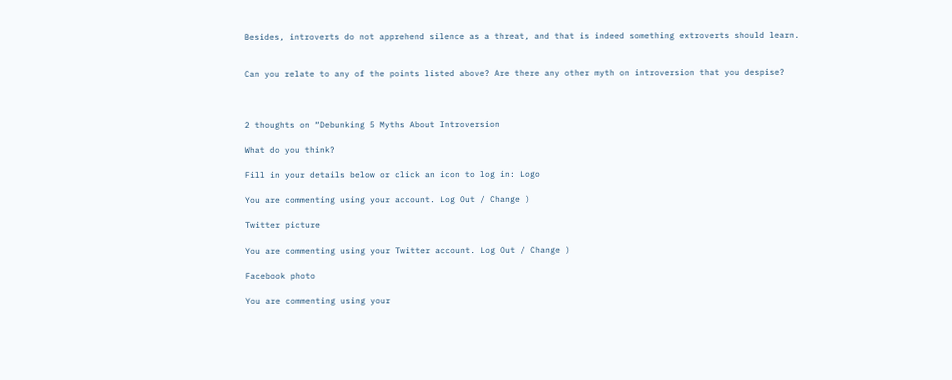Besides, introverts do not apprehend silence as a threat, and that is indeed something extroverts should learn.


Can you relate to any of the points listed above? Are there any other myth on introversion that you despise?



2 thoughts on “Debunking 5 Myths About Introversion

What do you think?

Fill in your details below or click an icon to log in: Logo

You are commenting using your account. Log Out / Change )

Twitter picture

You are commenting using your Twitter account. Log Out / Change )

Facebook photo

You are commenting using your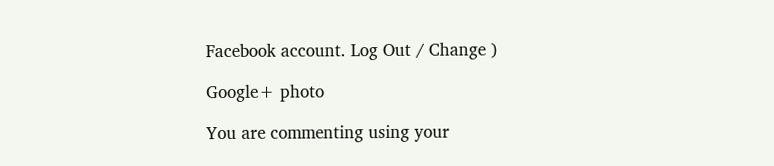Facebook account. Log Out / Change )

Google+ photo

You are commenting using your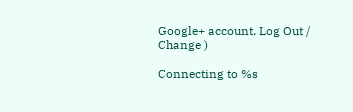Google+ account. Log Out / Change )

Connecting to %s